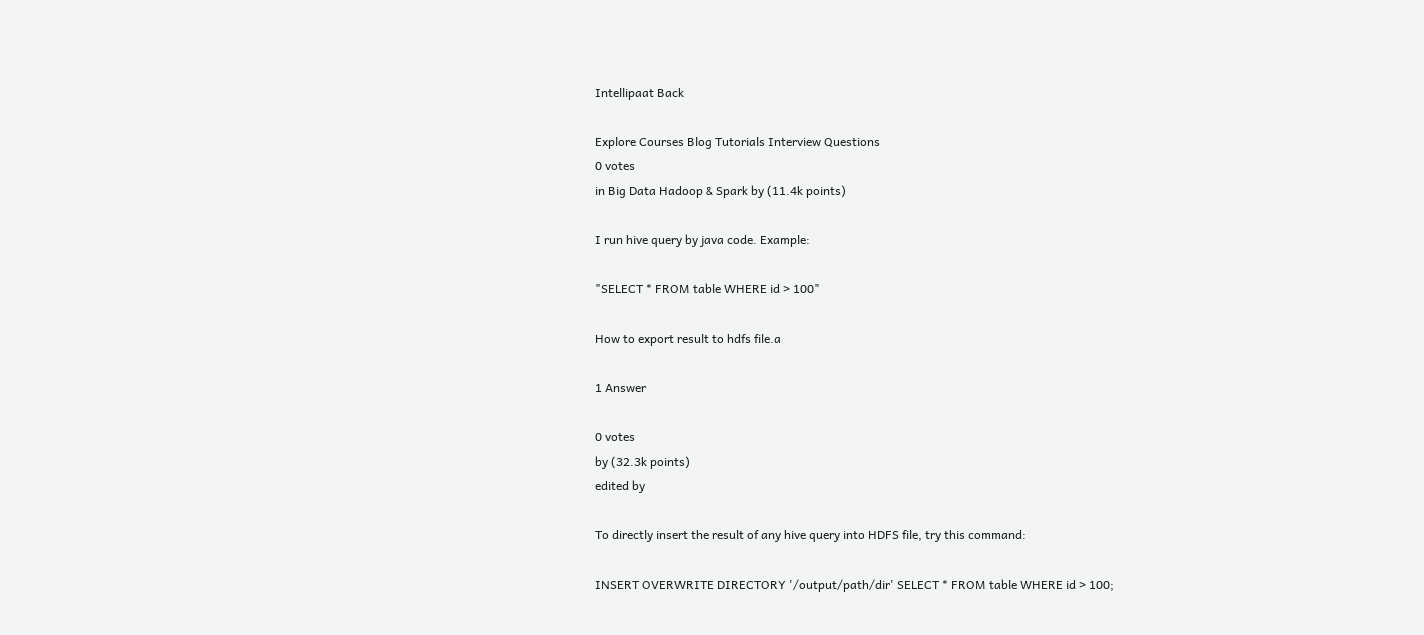Intellipaat Back

Explore Courses Blog Tutorials Interview Questions
0 votes
in Big Data Hadoop & Spark by (11.4k points)

I run hive query by java code. Example:

"SELECT * FROM table WHERE id > 100"

How to export result to hdfs file.a

1 Answer

0 votes
by (32.3k points)
edited by

To directly insert the result of any hive query into HDFS file, try this command:

INSERT OVERWRITE DIRECTORY '/output/path/dir' SELECT * FROM table WHERE id > 100;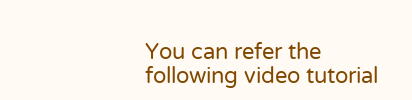You can refer the following video tutorial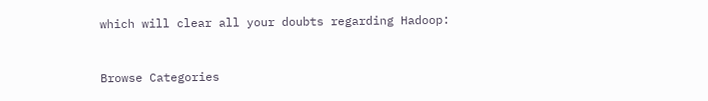which will clear all your doubts regarding Hadoop:


Browse Categories